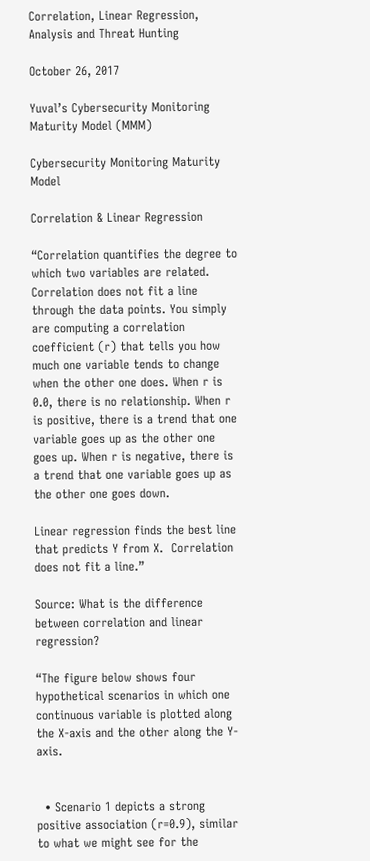Correlation, Linear Regression, Analysis and Threat Hunting

October 26, 2017

Yuval’s Cybersecurity Monitoring Maturity Model (MMM)

Cybersecurity Monitoring Maturity Model

Correlation & Linear Regression

“Correlation quantifies the degree to which two variables are related. Correlation does not fit a line through the data points. You simply are computing a correlation coefficient (r) that tells you how much one variable tends to change when the other one does. When r is 0.0, there is no relationship. When r is positive, there is a trend that one variable goes up as the other one goes up. When r is negative, there is a trend that one variable goes up as the other one goes down.

Linear regression finds the best line that predicts Y from X.  Correlation does not fit a line.”

Source: What is the difference between correlation and linear regression?

“The figure below shows four hypothetical scenarios in which one continuous variable is plotted along the X-axis and the other along the Y-axis.


  • Scenario 1 depicts a strong positive association (r=0.9), similar to what we might see for the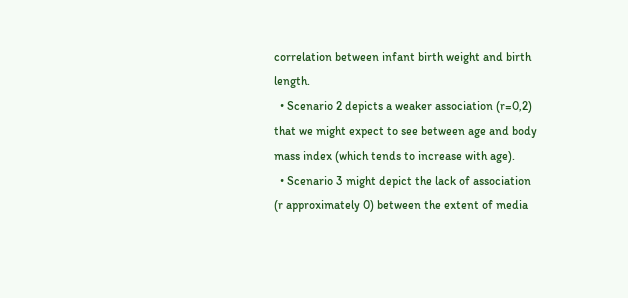correlation between infant birth weight and birth length.
  • Scenario 2 depicts a weaker association (r=0,2) that we might expect to see between age and body mass index (which tends to increase with age).
  • Scenario 3 might depict the lack of association (r approximately 0) between the extent of media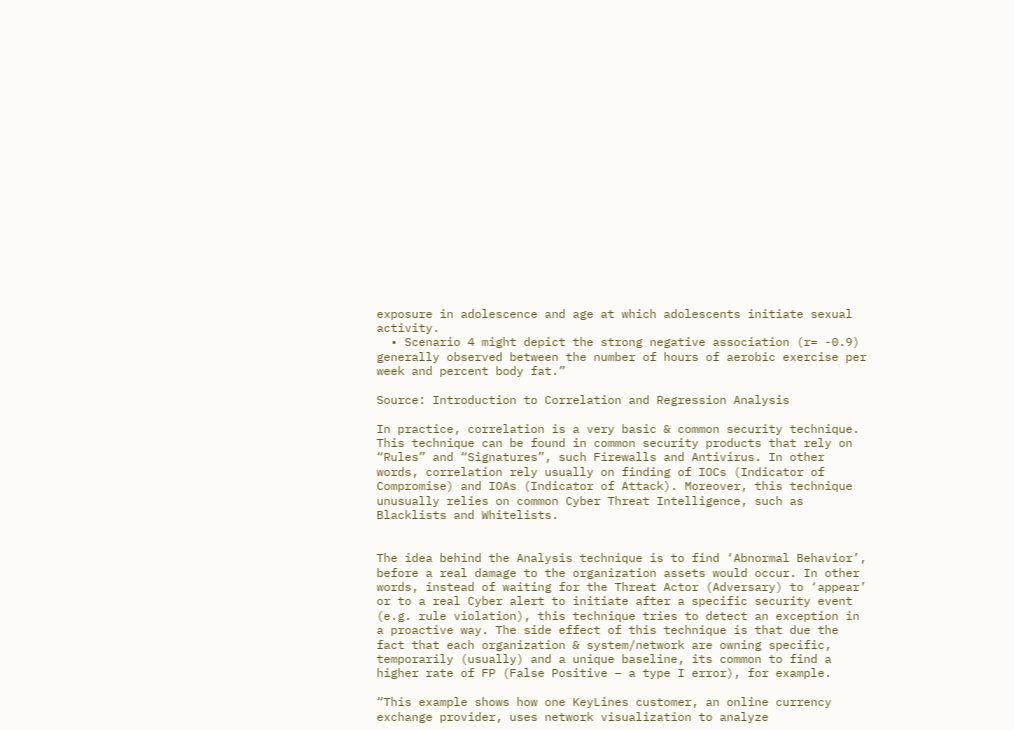exposure in adolescence and age at which adolescents initiate sexual activity.
  • Scenario 4 might depict the strong negative association (r= -0.9) generally observed between the number of hours of aerobic exercise per week and percent body fat.”

Source: Introduction to Correlation and Regression Analysis

In practice, correlation is a very basic & common security technique. This technique can be found in common security products that rely on “Rules” and “Signatures”, such Firewalls and Antivirus. In other words, correlation rely usually on finding of IOCs (Indicator of Compromise) and IOAs (Indicator of Attack). Moreover, this technique unusually relies on common Cyber Threat Intelligence, such as Blacklists and Whitelists.


The idea behind the Analysis technique is to find ‘Abnormal Behavior’, before a real damage to the organization assets would occur. In other words, instead of waiting for the Threat Actor (Adversary) to ‘appear’ or to a real Cyber alert to initiate after a specific security event (e.g. rule violation), this technique tries to detect an exception in a proactive way. The side effect of this technique is that due the fact that each organization & system/network are owning specific, temporarily (usually) and a unique baseline, its common to find a higher rate of FP (False Positive – a type I error), for example.

“This example shows how one KeyLines customer, an online currency exchange provider, uses network visualization to analyze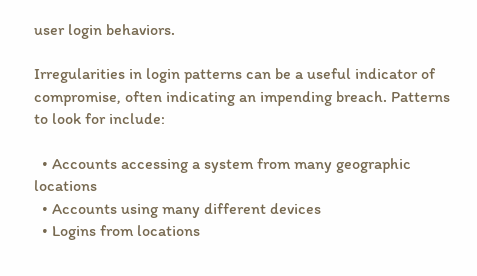user login behaviors.

Irregularities in login patterns can be a useful indicator of compromise, often indicating an impending breach. Patterns to look for include:

  • Accounts accessing a system from many geographic locations
  • Accounts using many different devices
  • Logins from locations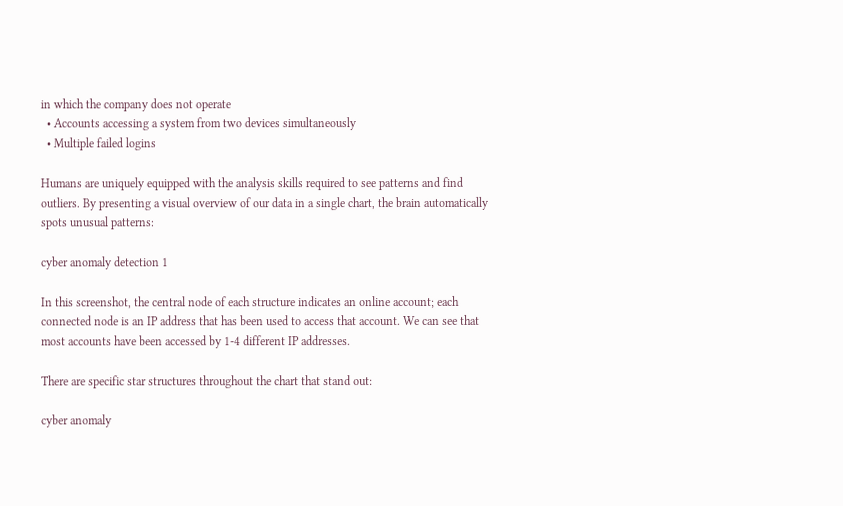in which the company does not operate
  • Accounts accessing a system from two devices simultaneously
  • Multiple failed logins

Humans are uniquely equipped with the analysis skills required to see patterns and find outliers. By presenting a visual overview of our data in a single chart, the brain automatically spots unusual patterns:

cyber anomaly detection 1

In this screenshot, the central node of each structure indicates an online account; each connected node is an IP address that has been used to access that account. We can see that most accounts have been accessed by 1-4 different IP addresses.

There are specific star structures throughout the chart that stand out:

cyber anomaly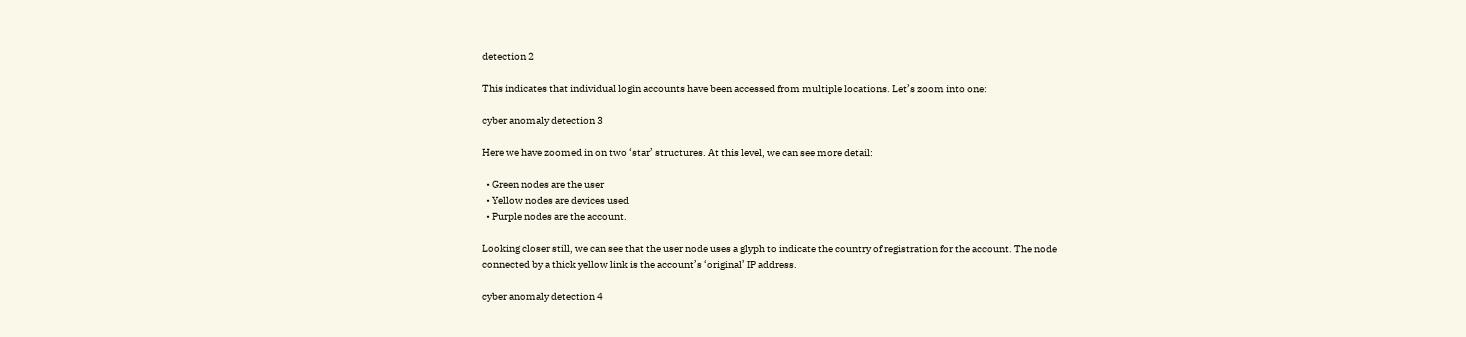detection 2

This indicates that individual login accounts have been accessed from multiple locations. Let’s zoom into one:

cyber anomaly detection 3

Here we have zoomed in on two ‘star’ structures. At this level, we can see more detail:

  • Green nodes are the user
  • Yellow nodes are devices used
  • Purple nodes are the account.

Looking closer still, we can see that the user node uses a glyph to indicate the country of registration for the account. The node connected by a thick yellow link is the account’s ‘original’ IP address.

cyber anomaly detection 4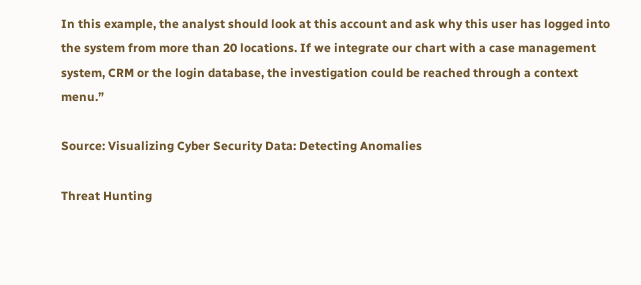In this example, the analyst should look at this account and ask why this user has logged into the system from more than 20 locations. If we integrate our chart with a case management system, CRM or the login database, the investigation could be reached through a context menu.”

Source: Visualizing Cyber Security Data: Detecting Anomalies

Threat Hunting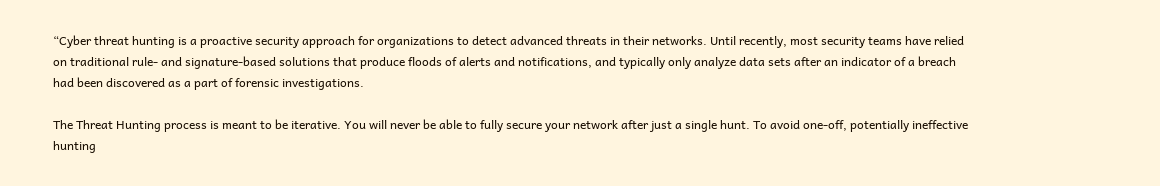“Cyber threat hunting is a proactive security approach for organizations to detect advanced threats in their networks. Until recently, most security teams have relied on traditional rule- and signature-based solutions that produce floods of alerts and notifications, and typically only analyze data sets after an indicator of a breach had been discovered as a part of forensic investigations.

The Threat Hunting process is meant to be iterative. You will never be able to fully secure your network after just a single hunt. To avoid one-off, potentially ineffective hunting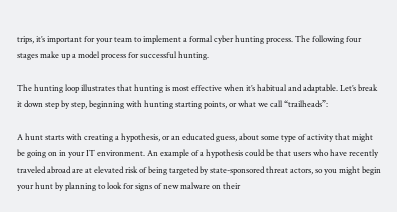trips, it’s important for your team to implement a formal cyber hunting process. The following four stages make up a model process for successful hunting.

The hunting loop illustrates that hunting is most effective when it’s habitual and adaptable. Let’s break it down step by step, beginning with hunting starting points, or what we call “trailheads”:

A hunt starts with creating a hypothesis, or an educated guess, about some type of activity that might be going on in your IT environment. An example of a hypothesis could be that users who have recently traveled abroad are at elevated risk of being targeted by state-sponsored threat actors, so you might begin your hunt by planning to look for signs of new malware on their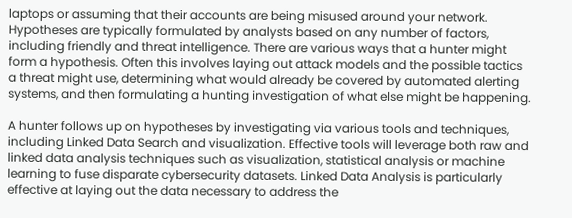laptops or assuming that their accounts are being misused around your network. Hypotheses are typically formulated by analysts based on any number of factors, including friendly and threat intelligence. There are various ways that a hunter might form a hypothesis. Often this involves laying out attack models and the possible tactics a threat might use, determining what would already be covered by automated alerting systems, and then formulating a hunting investigation of what else might be happening.

A hunter follows up on hypotheses by investigating via various tools and techniques, including Linked Data Search and visualization. Effective tools will leverage both raw and linked data analysis techniques such as visualization, statistical analysis or machine learning to fuse disparate cybersecurity datasets. Linked Data Analysis is particularly effective at laying out the data necessary to address the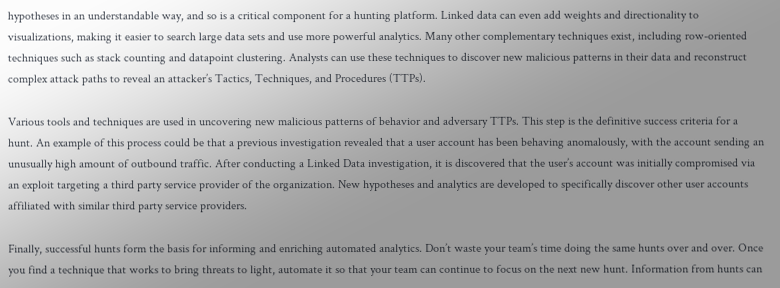hypotheses in an understandable way, and so is a critical component for a hunting platform. Linked data can even add weights and directionality to visualizations, making it easier to search large data sets and use more powerful analytics. Many other complementary techniques exist, including row-oriented techniques such as stack counting and datapoint clustering. Analysts can use these techniques to discover new malicious patterns in their data and reconstruct complex attack paths to reveal an attacker’s Tactics, Techniques, and Procedures (TTPs).

Various tools and techniques are used in uncovering new malicious patterns of behavior and adversary TTPs. This step is the definitive success criteria for a hunt. An example of this process could be that a previous investigation revealed that a user account has been behaving anomalously, with the account sending an unusually high amount of outbound traffic. After conducting a Linked Data investigation, it is discovered that the user’s account was initially compromised via an exploit targeting a third party service provider of the organization. New hypotheses and analytics are developed to specifically discover other user accounts affiliated with similar third party service providers.

Finally, successful hunts form the basis for informing and enriching automated analytics. Don’t waste your team’s time doing the same hunts over and over. Once you find a technique that works to bring threats to light, automate it so that your team can continue to focus on the next new hunt. Information from hunts can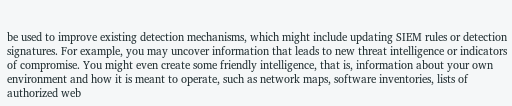be used to improve existing detection mechanisms, which might include updating SIEM rules or detection signatures. For example, you may uncover information that leads to new threat intelligence or indicators of compromise. You might even create some friendly intelligence, that is, information about your own environment and how it is meant to operate, such as network maps, software inventories, lists of authorized web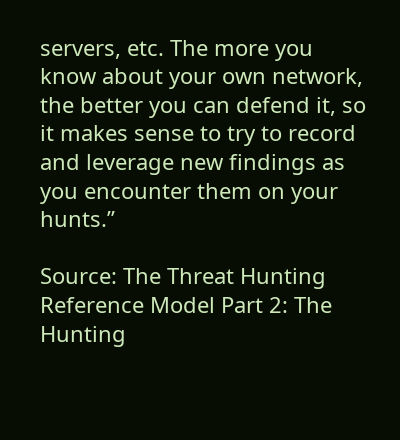servers, etc. The more you know about your own network, the better you can defend it, so it makes sense to try to record and leverage new findings as you encounter them on your hunts.”

Source: The Threat Hunting Reference Model Part 2: The Hunting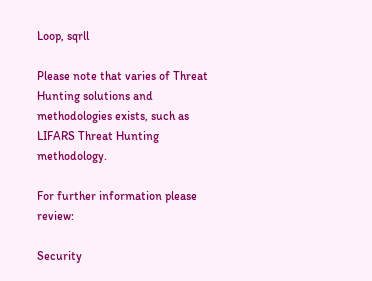Loop, sqrll

Please note that varies of Threat Hunting solutions and methodologies exists, such as LIFARS Threat Hunting methodology.

For further information please review:

Security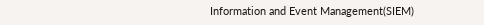Information and Event Management(SIEM)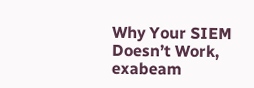Why Your SIEM Doesn’t Work, exabeam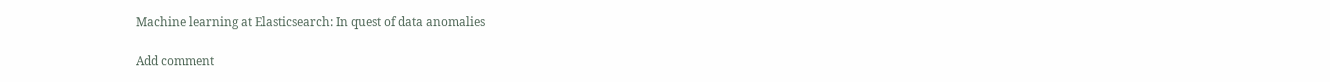Machine learning at Elasticsearch: In quest of data anomalies

Add comment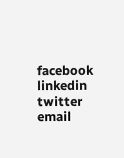facebook linkedin twitter email